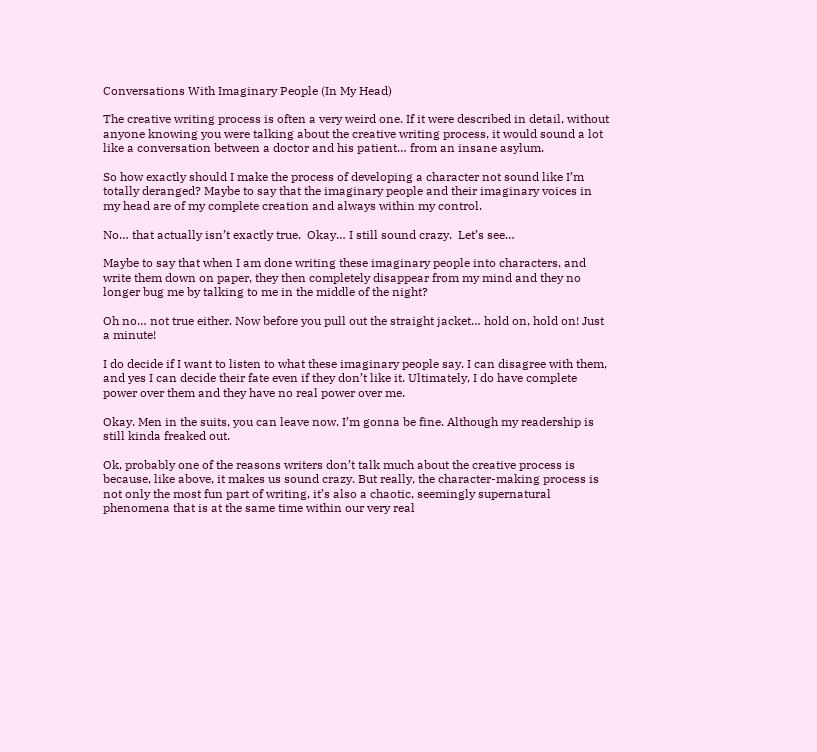Conversations With Imaginary People (In My Head)

The creative writing process is often a very weird one. If it were described in detail, without anyone knowing you were talking about the creative writing process, it would sound a lot like a conversation between a doctor and his patient… from an insane asylum.

So how exactly should I make the process of developing a character not sound like I’m totally deranged? Maybe to say that the imaginary people and their imaginary voices in my head are of my complete creation and always within my control.

No… that actually isn’t exactly true.  Okay… I still sound crazy.  Let’s see…

Maybe to say that when I am done writing these imaginary people into characters, and write them down on paper, they then completely disappear from my mind and they no longer bug me by talking to me in the middle of the night?

Oh no… not true either. Now before you pull out the straight jacket… hold on, hold on! Just a minute!

I do decide if I want to listen to what these imaginary people say. I can disagree with them, and yes I can decide their fate even if they don’t like it. Ultimately, I do have complete power over them and they have no real power over me.

Okay. Men in the suits, you can leave now. I’m gonna be fine. Although my readership is still kinda freaked out.

Ok, probably one of the reasons writers don’t talk much about the creative process is because, like above, it makes us sound crazy. But really, the character-making process is not only the most fun part of writing, it’s also a chaotic, seemingly supernatural phenomena that is at the same time within our very real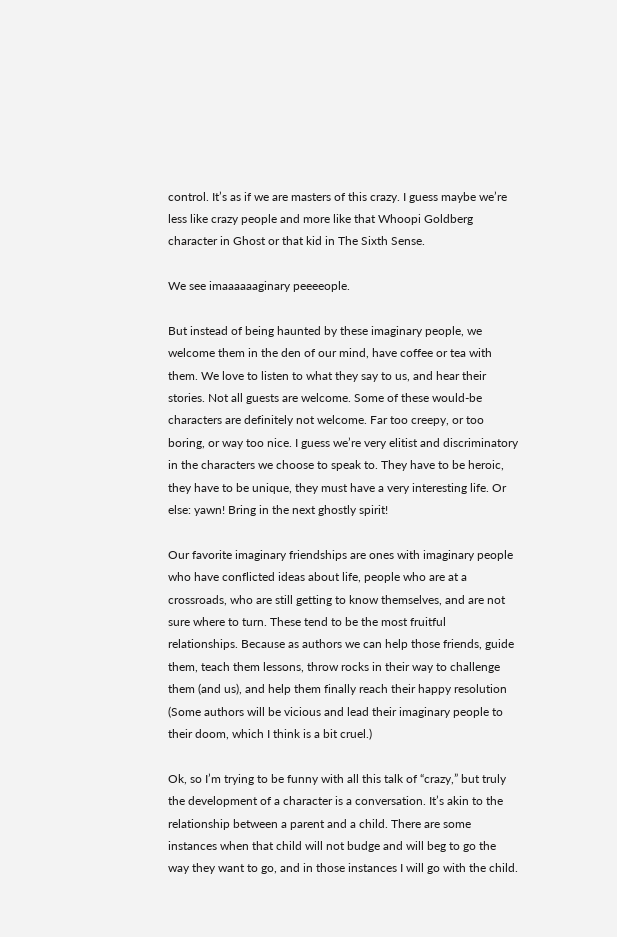control. It’s as if we are masters of this crazy. I guess maybe we’re less like crazy people and more like that Whoopi Goldberg character in Ghost or that kid in The Sixth Sense.

We see imaaaaaaginary peeeeople.

But instead of being haunted by these imaginary people, we welcome them in the den of our mind, have coffee or tea with them. We love to listen to what they say to us, and hear their stories. Not all guests are welcome. Some of these would-be characters are definitely not welcome. Far too creepy, or too boring, or way too nice. I guess we’re very elitist and discriminatory in the characters we choose to speak to. They have to be heroic, they have to be unique, they must have a very interesting life. Or else: yawn! Bring in the next ghostly spirit!

Our favorite imaginary friendships are ones with imaginary people who have conflicted ideas about life, people who are at a crossroads, who are still getting to know themselves, and are not sure where to turn. These tend to be the most fruitful relationships. Because as authors we can help those friends, guide them, teach them lessons, throw rocks in their way to challenge them (and us), and help them finally reach their happy resolution (Some authors will be vicious and lead their imaginary people to their doom, which I think is a bit cruel.)

Ok, so I’m trying to be funny with all this talk of “crazy,” but truly the development of a character is a conversation. It’s akin to the relationship between a parent and a child. There are some instances when that child will not budge and will beg to go the way they want to go, and in those instances I will go with the child.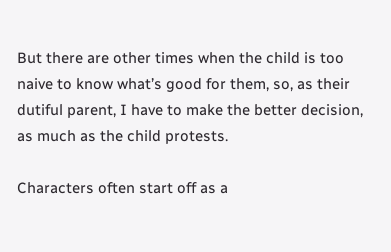But there are other times when the child is too naive to know what’s good for them, so, as their dutiful parent, I have to make the better decision, as much as the child protests.

Characters often start off as a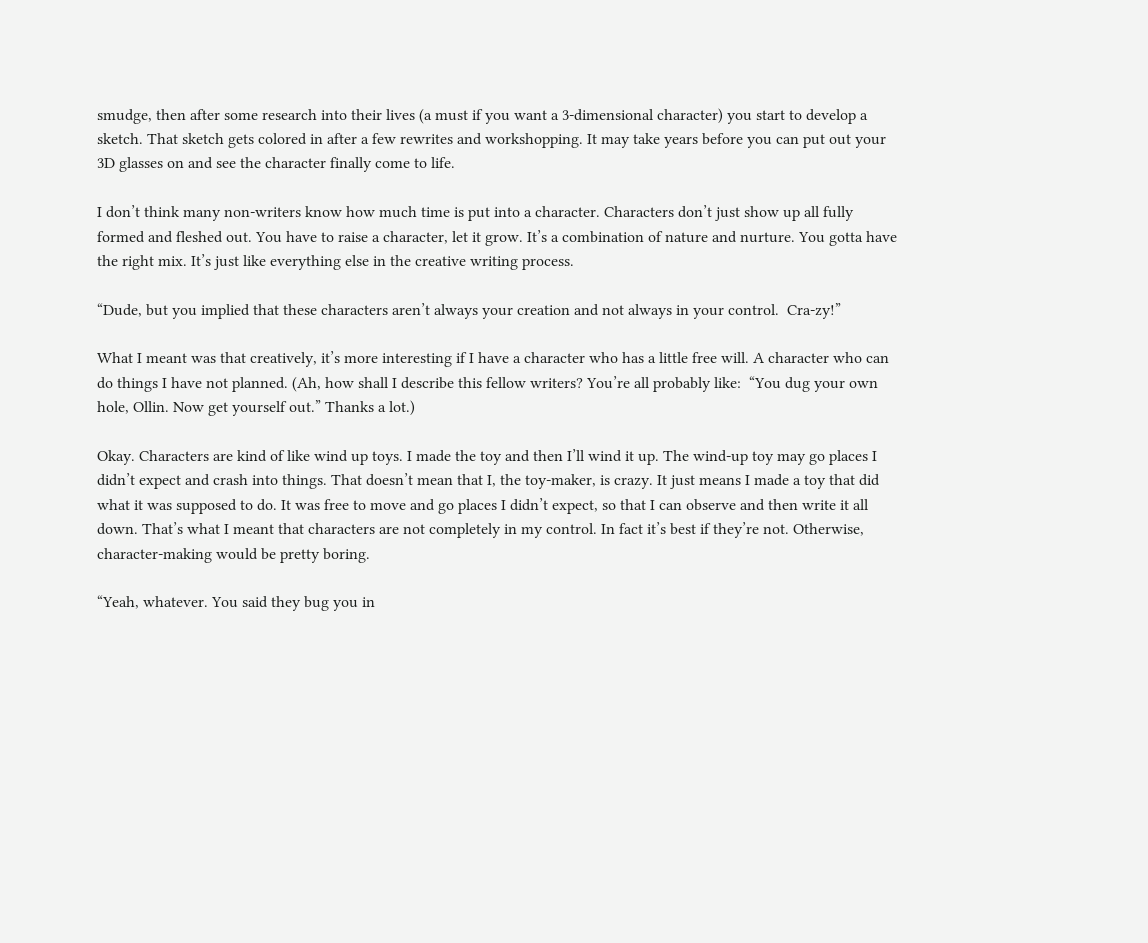smudge, then after some research into their lives (a must if you want a 3-dimensional character) you start to develop a sketch. That sketch gets colored in after a few rewrites and workshopping. It may take years before you can put out your 3D glasses on and see the character finally come to life.

I don’t think many non-writers know how much time is put into a character. Characters don’t just show up all fully formed and fleshed out. You have to raise a character, let it grow. It’s a combination of nature and nurture. You gotta have the right mix. It’s just like everything else in the creative writing process.

“Dude, but you implied that these characters aren’t always your creation and not always in your control.  Cra-zy!”

What I meant was that creatively, it’s more interesting if I have a character who has a little free will. A character who can do things I have not planned. (Ah, how shall I describe this fellow writers? You’re all probably like:  “You dug your own hole, Ollin. Now get yourself out.” Thanks a lot.)

Okay. Characters are kind of like wind up toys. I made the toy and then I’ll wind it up. The wind-up toy may go places I didn’t expect and crash into things. That doesn’t mean that I, the toy-maker, is crazy. It just means I made a toy that did what it was supposed to do. It was free to move and go places I didn’t expect, so that I can observe and then write it all down. That’s what I meant that characters are not completely in my control. In fact it’s best if they’re not. Otherwise, character-making would be pretty boring.

“Yeah, whatever. You said they bug you in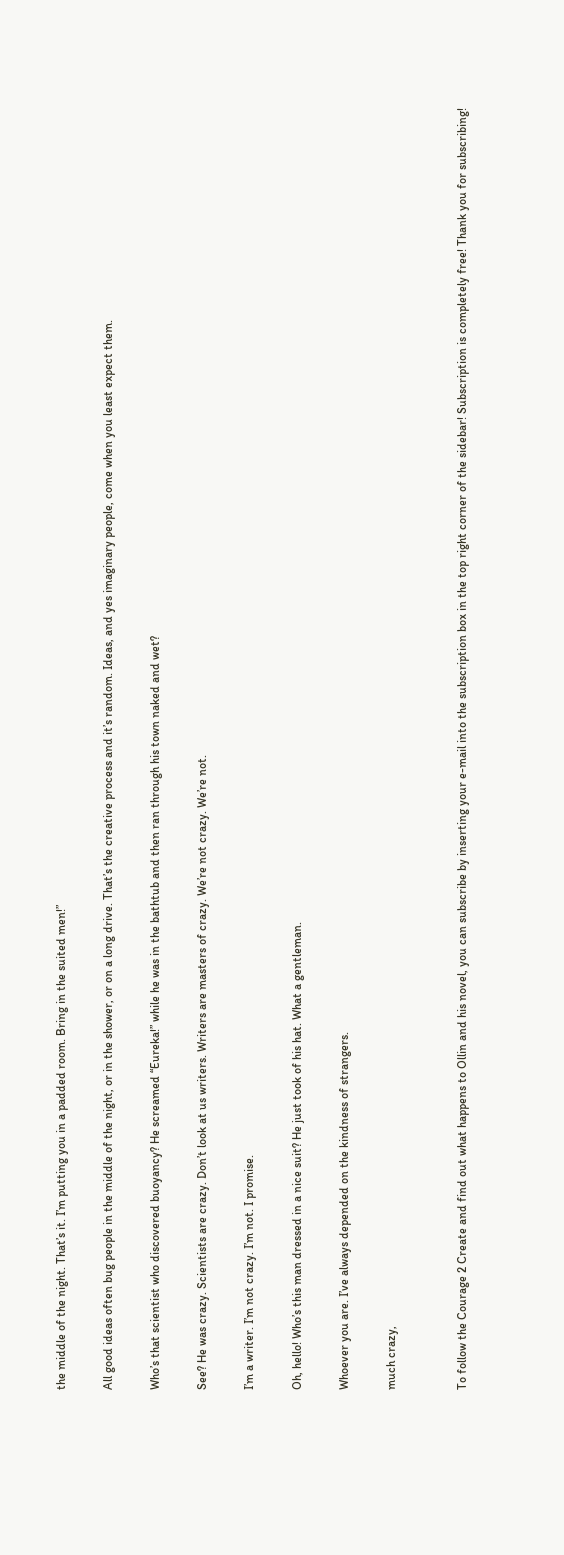the middle of the night. That’s it. I’m putting you in a padded room. Bring in the suited men!”

All good ideas often bug people in the middle of the night, or in the shower, or on a long drive. That’s the creative process and it’s random. Ideas, and yes imaginary people, come when you least expect them.

Who’s that scientist who discovered buoyancy? He screamed “Eureka!” while he was in the bathtub and then ran through his town naked and wet?

See? He was crazy. Scientists are crazy. Don’t look at us writers. Writers are masters of crazy. We’re not crazy. We’re not.

I’m a writer. I’m not crazy. I’m not. I promise.

Oh, hello! Who’s this man dressed in a nice suit? He just took of his hat. What a gentleman.

Whoever you are. I’ve always depended on the kindness of strangers.

much crazy,


To follow the Courage 2 Create and find out what happens to Ollin and his novel, you can subscribe by inserting your e-mail into the subscription box in the top right corner of the sidebar! Subscription is completely free! Thank you for subscribing!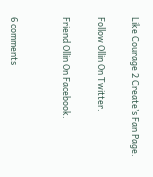Like Courage 2 Create’s Fan Page.

Follow Ollin On Twitter.

Friend Ollin On Facebook.


6 comments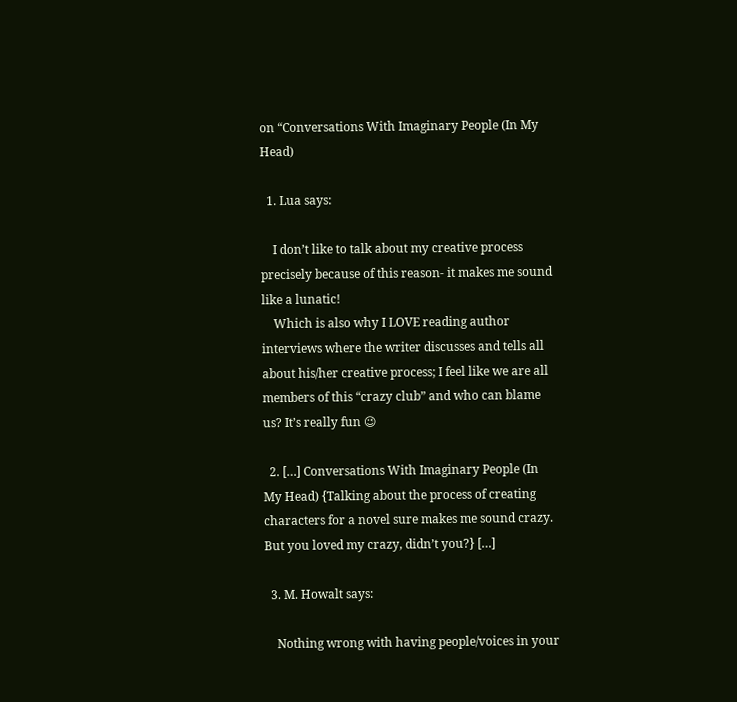on “Conversations With Imaginary People (In My Head)

  1. Lua says:

    I don’t like to talk about my creative process precisely because of this reason- it makes me sound like a lunatic!
    Which is also why I LOVE reading author interviews where the writer discusses and tells all about his/her creative process; I feel like we are all members of this “crazy club” and who can blame us? It’s really fun 😉

  2. […] Conversations With Imaginary People (In My Head) {Talking about the process of creating characters for a novel sure makes me sound crazy. But you loved my crazy, didn’t you?} […]

  3. M. Howalt says:

    Nothing wrong with having people/voices in your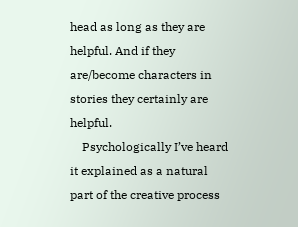head as long as they are helpful. And if they are/become characters in stories they certainly are helpful.
    Psychologically I’ve heard it explained as a natural part of the creative process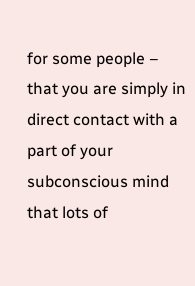for some people – that you are simply in direct contact with a part of your subconscious mind that lots of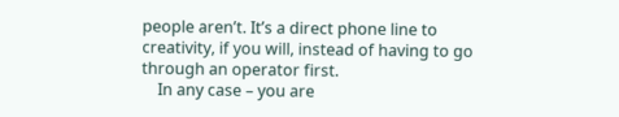people aren’t. It’s a direct phone line to creativity, if you will, instead of having to go through an operator first.
    In any case – you are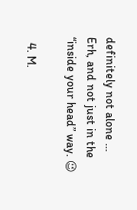definitely not alone … Erh, and not just in the “inside your head” way. 😉

  4. M.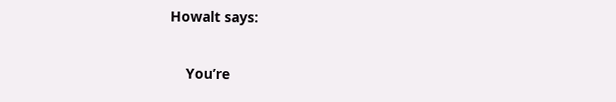Howalt says:

    You’re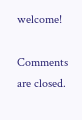welcome!

Comments are closed.